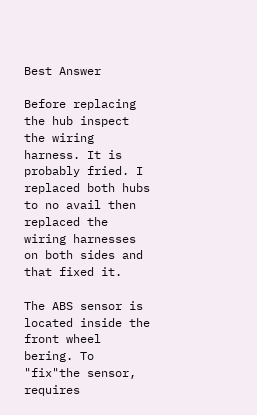Best Answer

Before replacing the hub inspect the wiring harness. It is probably fried. I replaced both hubs to no avail then replaced the wiring harnesses on both sides and that fixed it.

The ABS sensor is located inside the front wheel bering. To "fix"the sensor, requires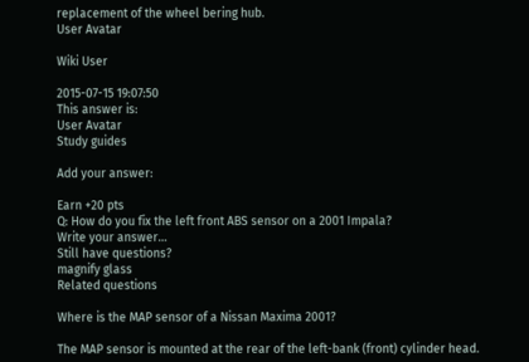replacement of the wheel bering hub.
User Avatar

Wiki User

2015-07-15 19:07:50
This answer is:
User Avatar
Study guides

Add your answer:

Earn +20 pts
Q: How do you fix the left front ABS sensor on a 2001 Impala?
Write your answer...
Still have questions?
magnify glass
Related questions

Where is the MAP sensor of a Nissan Maxima 2001?

The MAP sensor is mounted at the rear of the left-bank (front) cylinder head.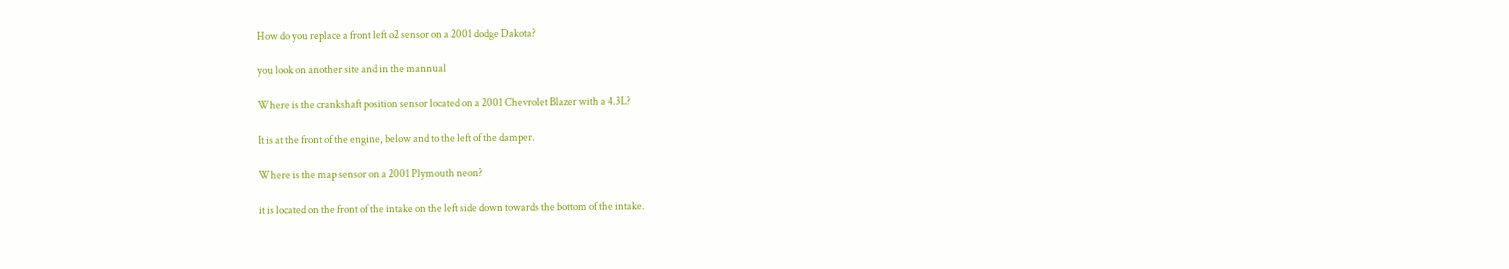How do you replace a front left o2 sensor on a 2001 dodge Dakota?

you look on another site and in the mannual

Where is the crankshaft position sensor located on a 2001 Chevrolet Blazer with a 4.3L?

It is at the front of the engine, below and to the left of the damper.

Where is the map sensor on a 2001 Plymouth neon?

it is located on the front of the intake on the left side down towards the bottom of the intake.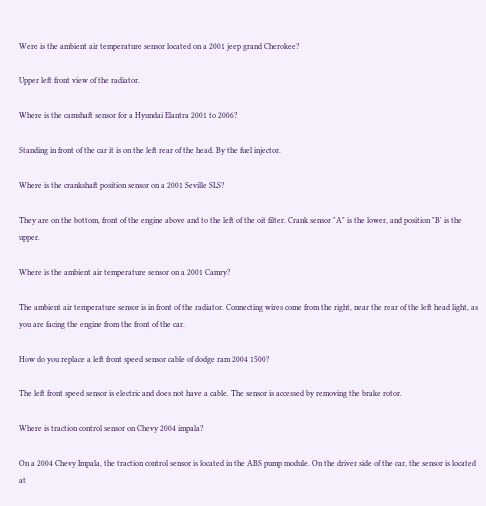Were is the ambient air temperature sensor located on a 2001 jeep grand Cherokee?

Upper left front view of the radiator.

Where is the camshaft sensor for a Hyundai Elantra 2001 to 2006?

Standing in front of the car it is on the left rear of the head. By the fuel injector.

Where is the crankshaft position sensor on a 2001 Seville SLS?

They are on the bottom, front of the engine above and to the left of the oit filter. Crank sensor "A" is the lower, and position "B' is the upper.

Where is the ambient air temperature sensor on a 2001 Camry?

The ambient air temperature sensor is in front of the radiator. Connecting wires come from the right, near the rear of the left head light, as you are facing the engine from the front of the car.

How do you replace a left front speed sensor cable of dodge ram 2004 1500?

The left front speed sensor is electric and does not have a cable. The sensor is accessed by removing the brake rotor.

Where is traction control sensor on Chevy 2004 impala?

On a 2004 Chevy Impala, the traction control sensor is located in the ABS pump module. On the driver side of the car, the sensor is located at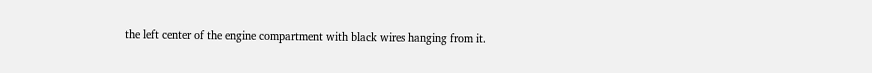the left center of the engine compartment with black wires hanging from it.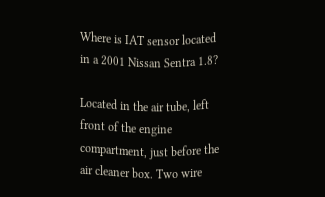Where is IAT sensor located in a 2001 Nissan Sentra 1.8?

Located in the air tube, left front of the engine compartment, just before the air cleaner box. Two wire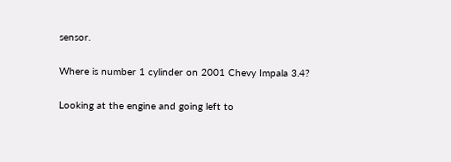sensor.

Where is number 1 cylinder on 2001 Chevy Impala 3.4?

Looking at the engine and going left to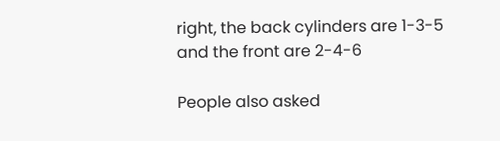right, the back cylinders are 1-3-5 and the front are 2-4-6

People also asked